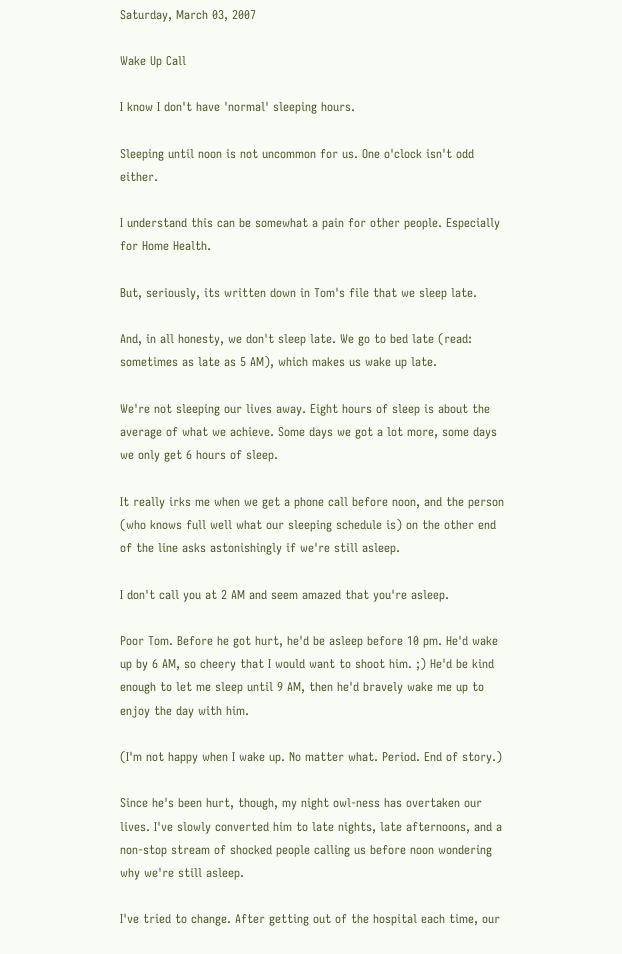Saturday, March 03, 2007

Wake Up Call

I know I don't have 'normal' sleeping hours.

Sleeping until noon is not uncommon for us. One o'clock isn't odd either.

I understand this can be somewhat a pain for other people. Especially for Home Health.

But, seriously, its written down in Tom's file that we sleep late.

And, in all honesty, we don't sleep late. We go to bed late (read: sometimes as late as 5 AM), which makes us wake up late.

We're not sleeping our lives away. Eight hours of sleep is about the average of what we achieve. Some days we got a lot more, some days we only get 6 hours of sleep.

It really irks me when we get a phone call before noon, and the person (who knows full well what our sleeping schedule is) on the other end of the line asks astonishingly if we're still asleep.

I don't call you at 2 AM and seem amazed that you're asleep.

Poor Tom. Before he got hurt, he'd be asleep before 10 pm. He'd wake up by 6 AM, so cheery that I would want to shoot him. ;) He'd be kind enough to let me sleep until 9 AM, then he'd bravely wake me up to enjoy the day with him.

(I'm not happy when I wake up. No matter what. Period. End of story.)

Since he's been hurt, though, my night owl-ness has overtaken our lives. I've slowly converted him to late nights, late afternoons, and a non-stop stream of shocked people calling us before noon wondering why we're still asleep.

I've tried to change. After getting out of the hospital each time, our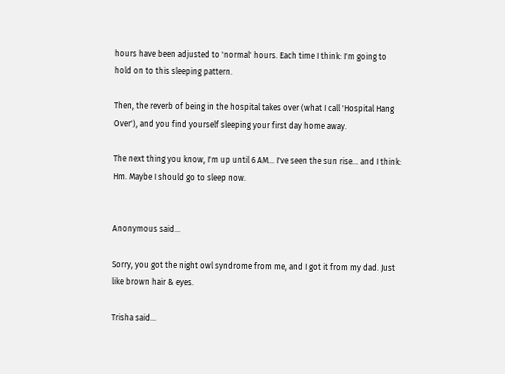hours have been adjusted to 'normal' hours. Each time I think: I'm going to hold on to this sleeping pattern.

Then, the reverb of being in the hospital takes over (what I call 'Hospital Hang Over'), and you find yourself sleeping your first day home away.

The next thing you know, I'm up until 6 AM... I've seen the sun rise... and I think: Hm. Maybe I should go to sleep now.


Anonymous said...

Sorry, you got the night owl syndrome from me, and I got it from my dad. Just like brown hair & eyes.

Trisha said...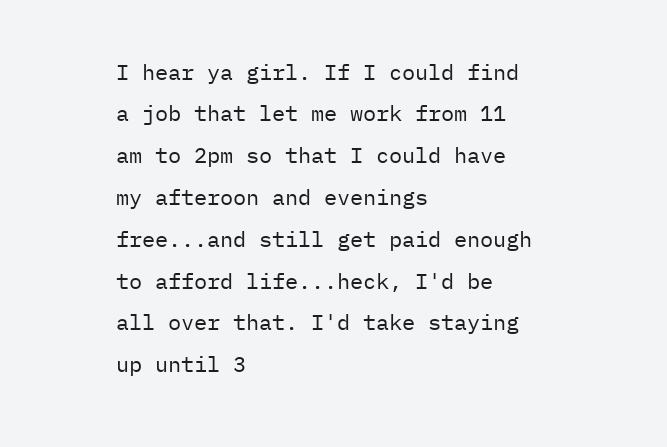I hear ya girl. If I could find a job that let me work from 11 am to 2pm so that I could have my afteroon and evenings free...and still get paid enough to afford life...heck, I'd be all over that. I'd take staying up until 3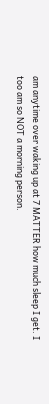am anytime over waking up at 7 MATTER how much sleep I get. I too am so NOT a morning person.